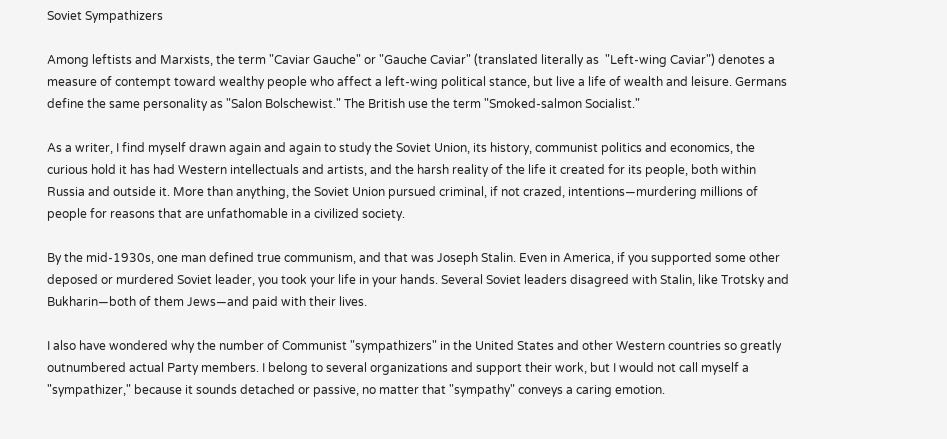Soviet Sympathizers

Among leftists and Marxists, the term "Caviar Gauche" or "Gauche Caviar" (translated literally as  "Left-wing Caviar") denotes a measure of contempt toward wealthy people who affect a left-wing political stance, but live a life of wealth and leisure. Germans define the same personality as "Salon Bolschewist." The British use the term "Smoked-salmon Socialist."

As a writer, I find myself drawn again and again to study the Soviet Union, its history, communist politics and economics, the curious hold it has had Western intellectuals and artists, and the harsh reality of the life it created for its people, both within Russia and outside it. More than anything, the Soviet Union pursued criminal, if not crazed, intentions—murdering millions of people for reasons that are unfathomable in a civilized society.

By the mid-1930s, one man defined true communism, and that was Joseph Stalin. Even in America, if you supported some other deposed or murdered Soviet leader, you took your life in your hands. Several Soviet leaders disagreed with Stalin, like Trotsky and Bukharin—both of them Jews—and paid with their lives.

I also have wondered why the number of Communist "sympathizers" in the United States and other Western countries so greatly outnumbered actual Party members. I belong to several organizations and support their work, but I would not call myself a "sympathizer," because it sounds detached or passive, no matter that "sympathy" conveys a caring emotion.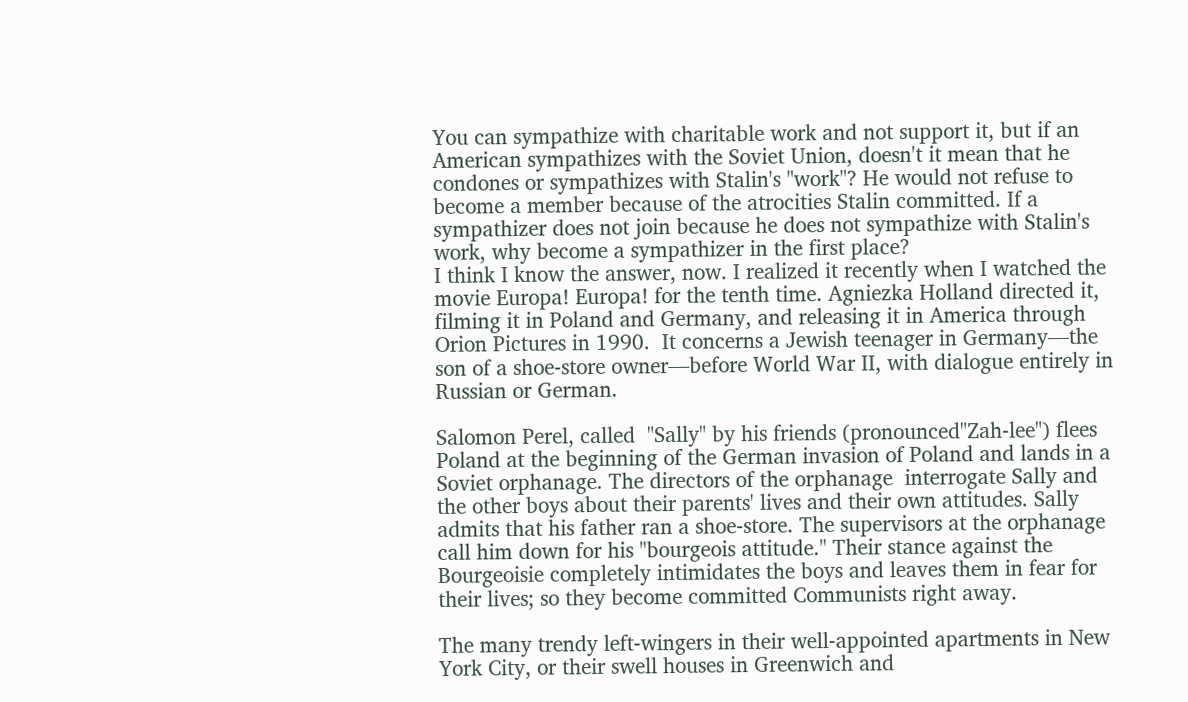You can sympathize with charitable work and not support it, but if an American sympathizes with the Soviet Union, doesn't it mean that he condones or sympathizes with Stalin's "work"? He would not refuse to become a member because of the atrocities Stalin committed. If a sympathizer does not join because he does not sympathize with Stalin's work, why become a sympathizer in the first place?
I think I know the answer, now. I realized it recently when I watched the movie Europa! Europa! for the tenth time. Agniezka Holland directed it, filming it in Poland and Germany, and releasing it in America through Orion Pictures in 1990.  It concerns a Jewish teenager in Germany—the son of a shoe-store owner—before World War II, with dialogue entirely in Russian or German.

Salomon Perel, called  "Sally" by his friends (pronounced"Zah-lee") flees Poland at the beginning of the German invasion of Poland and lands in a Soviet orphanage. The directors of the orphanage  interrogate Sally and the other boys about their parents' lives and their own attitudes. Sally admits that his father ran a shoe-store. The supervisors at the orphanage call him down for his "bourgeois attitude." Their stance against the Bourgeoisie completely intimidates the boys and leaves them in fear for their lives; so they become committed Communists right away.

The many trendy left-wingers in their well-appointed apartments in New York City, or their swell houses in Greenwich and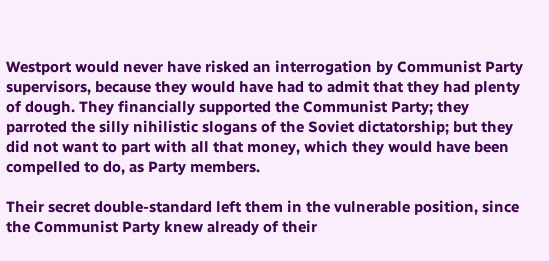Westport would never have risked an interrogation by Communist Party supervisors, because they would have had to admit that they had plenty of dough. They financially supported the Communist Party; they parroted the silly nihilistic slogans of the Soviet dictatorship; but they did not want to part with all that money, which they would have been compelled to do, as Party members.

Their secret double-standard left them in the vulnerable position, since the Communist Party knew already of their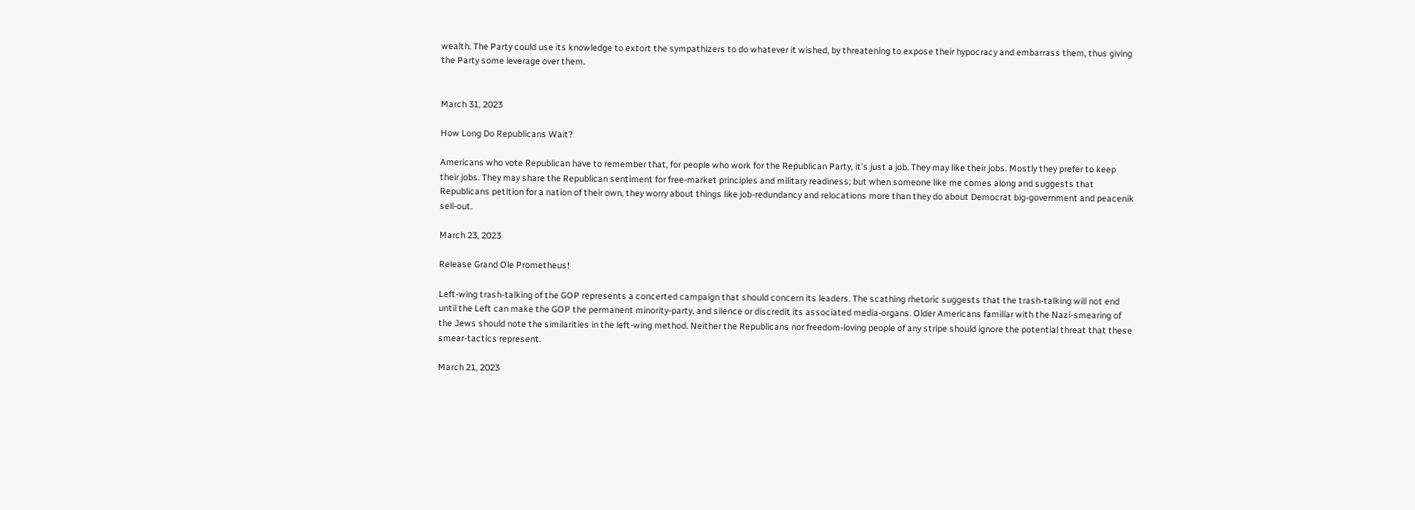wealth. The Party could use its knowledge to extort the sympathizers to do whatever it wished, by threatening to expose their hypocracy and embarrass them, thus giving the Party some leverage over them.


March 31, 2023

How Long Do Republicans Wait?

Americans who vote Republican have to remember that, for people who work for the Republican Party, it's just a job. They may like their jobs. Mostly they prefer to keep their jobs. They may share the Republican sentiment for free-market principles and military readiness; but when someone like me comes along and suggests that Republicans petition for a nation of their own, they worry about things like job-redundancy and relocations more than they do about Democrat big-government and peacenik sell-out.

March 23, 2023

Release Grand Ole Prometheus!

Left-wing trash-talking of the GOP represents a concerted campaign that should concern its leaders. The scathing rhetoric suggests that the trash-talking will not end until the Left can make the GOP the permanent minority-party, and silence or discredit its associated media-organs. Older Americans familiar with the Nazi-smearing of the Jews should note the similarities in the left-wing method. Neither the Republicans nor freedom-loving people of any stripe should ignore the potential threat that these smear-tactics represent.

March 21, 2023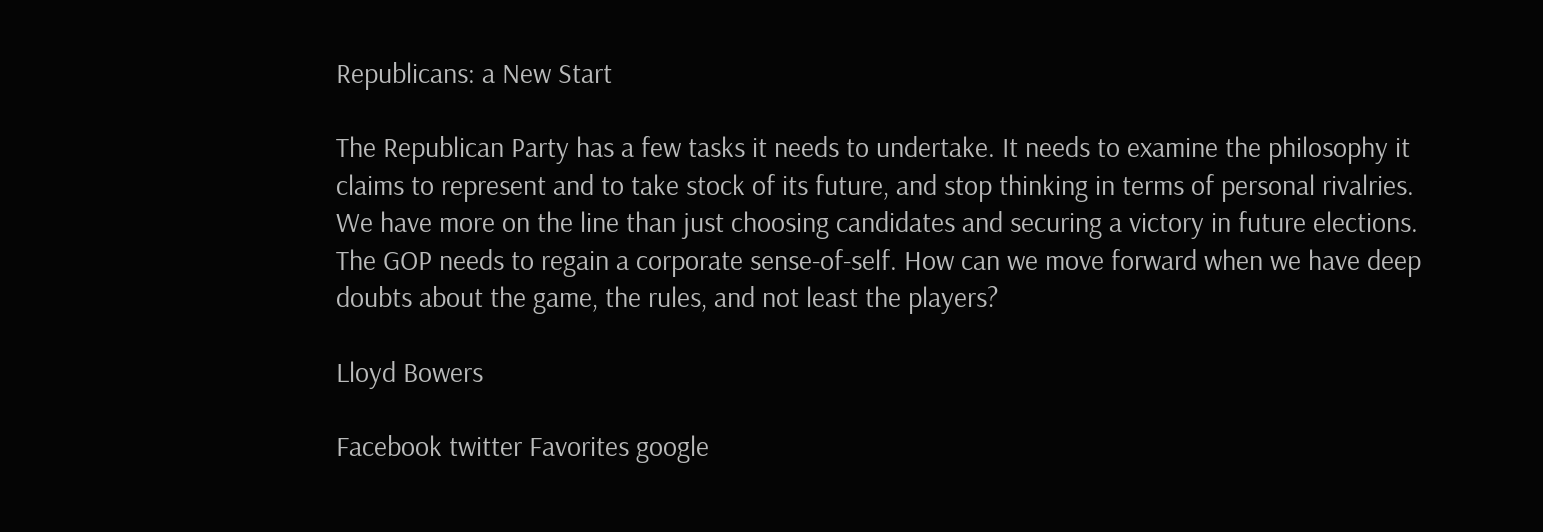Republicans: a New Start

The Republican Party has a few tasks it needs to undertake. It needs to examine the philosophy it claims to represent and to take stock of its future, and stop thinking in terms of personal rivalries. We have more on the line than just choosing candidates and securing a victory in future elections. The GOP needs to regain a corporate sense-of-self. How can we move forward when we have deep doubts about the game, the rules, and not least the players?

Lloyd Bowers

Facebook twitter Favorites google